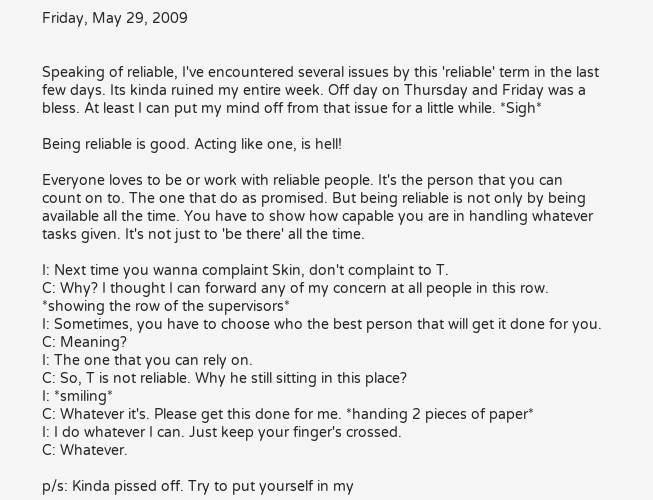Friday, May 29, 2009


Speaking of reliable, I've encountered several issues by this 'reliable' term in the last few days. Its kinda ruined my entire week. Off day on Thursday and Friday was a bless. At least I can put my mind off from that issue for a little while. *Sigh*

Being reliable is good. Acting like one, is hell!

Everyone loves to be or work with reliable people. It's the person that you can count on to. The one that do as promised. But being reliable is not only by being available all the time. You have to show how capable you are in handling whatever tasks given. It's not just to 'be there' all the time.

I: Next time you wanna complaint Skin, don't complaint to T.
C: Why? I thought I can forward any of my concern at all people in this row. *showing the row of the supervisors*
I: Sometimes, you have to choose who the best person that will get it done for you.
C: Meaning?
I: The one that you can rely on.
C: So, T is not reliable. Why he still sitting in this place?
I: *smiling*
C: Whatever it's. Please get this done for me. *handing 2 pieces of paper*
I: I do whatever I can. Just keep your finger's crossed.
C: Whatever.

p/s: Kinda pissed off. Try to put yourself in my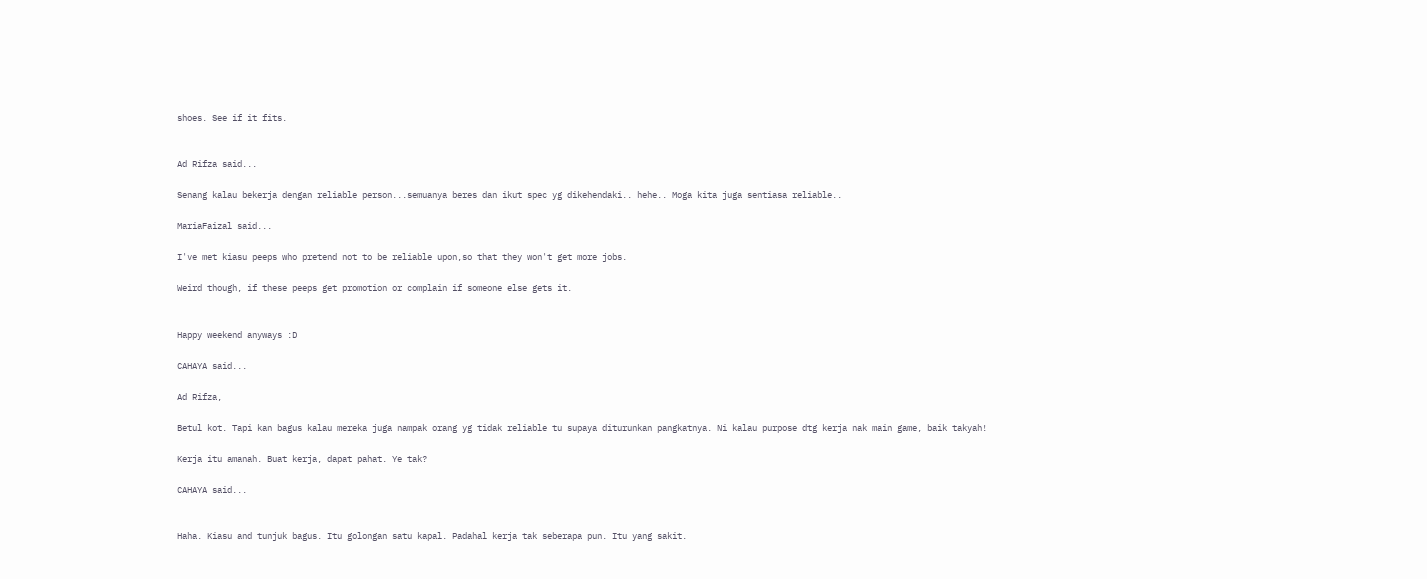shoes. See if it fits.


Ad Rifza said...

Senang kalau bekerja dengan reliable person...semuanya beres dan ikut spec yg dikehendaki.. hehe.. Moga kita juga sentiasa reliable..

MariaFaizal said...

I've met kiasu peeps who pretend not to be reliable upon,so that they won't get more jobs.

Weird though, if these peeps get promotion or complain if someone else gets it.


Happy weekend anyways :D

CAHAYA said...

Ad Rifza,

Betul kot. Tapi kan bagus kalau mereka juga nampak orang yg tidak reliable tu supaya diturunkan pangkatnya. Ni kalau purpose dtg kerja nak main game, baik takyah!

Kerja itu amanah. Buat kerja, dapat pahat. Ye tak?

CAHAYA said...


Haha. Kiasu and tunjuk bagus. Itu golongan satu kapal. Padahal kerja tak seberapa pun. Itu yang sakit.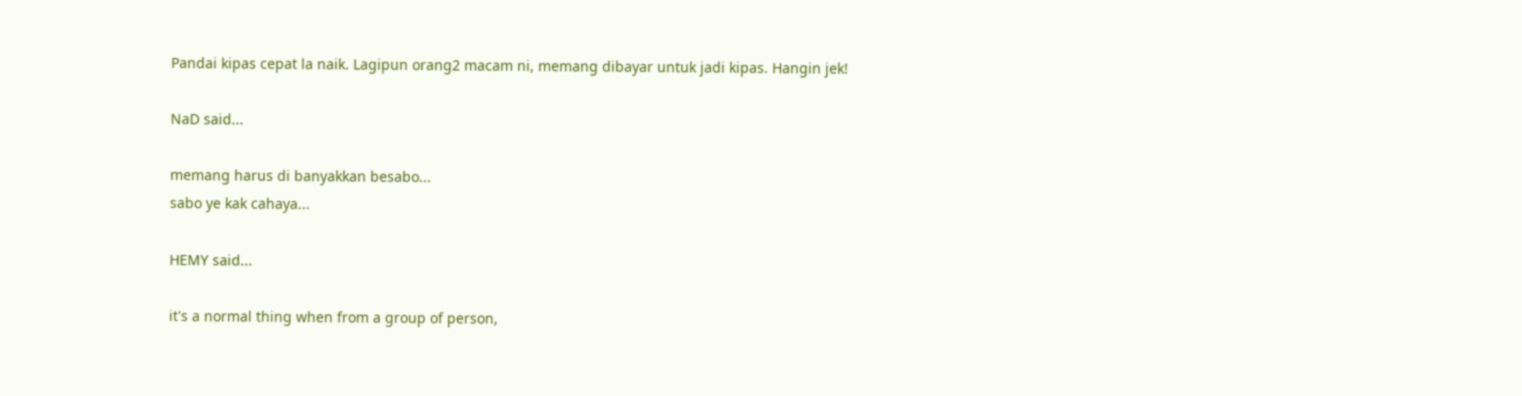Pandai kipas cepat la naik. Lagipun orang2 macam ni, memang dibayar untuk jadi kipas. Hangin jek!

NaD said...

memang harus di banyakkan besabo...
sabo ye kak cahaya...

HEMY said...

it's a normal thing when from a group of person,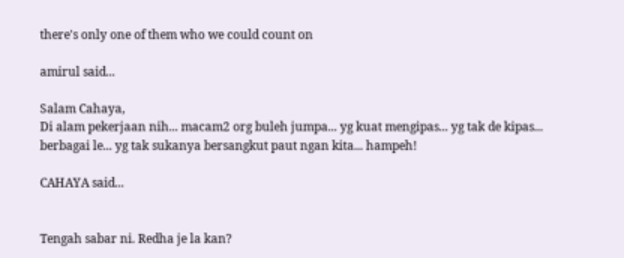there's only one of them who we could count on

amirul said...

Salam Cahaya,
Di alam pekerjaan nih... macam2 org buleh jumpa... yg kuat mengipas... yg tak de kipas... berbagai le... yg tak sukanya bersangkut paut ngan kita... hampeh!

CAHAYA said...


Tengah sabar ni. Redha je la kan?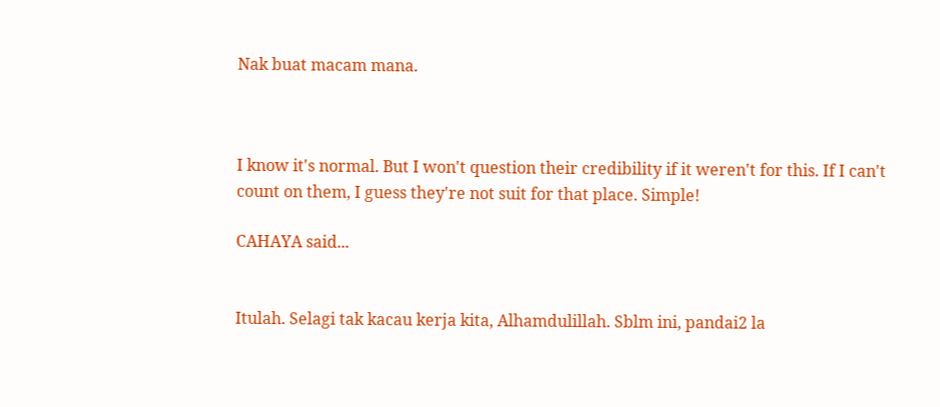Nak buat macam mana.



I know it's normal. But I won't question their credibility if it weren't for this. If I can't count on them, I guess they're not suit for that place. Simple!

CAHAYA said...


Itulah. Selagi tak kacau kerja kita, Alhamdulillah. Sblm ini, pandai2 la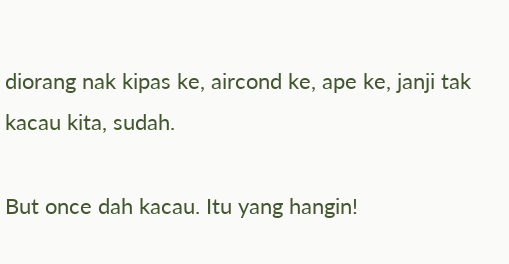diorang nak kipas ke, aircond ke, ape ke, janji tak kacau kita, sudah.

But once dah kacau. Itu yang hangin!